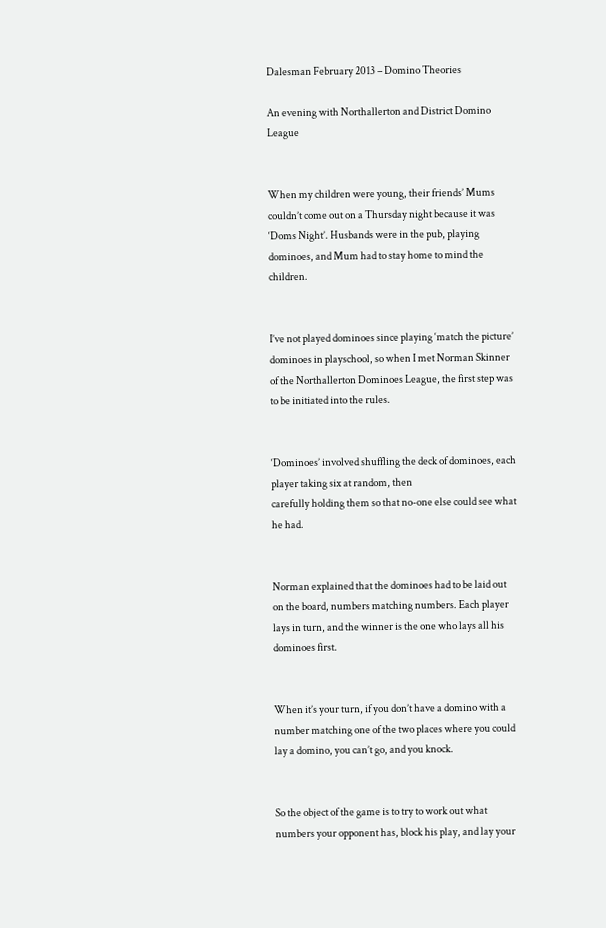Dalesman February 2013 – Domino Theories

An evening with Northallerton and District Domino League


When my children were young, their friends’ Mums couldn’t come out on a Thursday night because it was ‘Doms Night’. Husbands were in the pub, playing dominoes, and Mum had to stay home to mind the children.


I’ve not played dominoes since playing ‘match the picture’ dominoes in playschool, so when I met Norman Skinner of the Northallerton Dominoes League, the first step was to be initiated into the rules.


‘Dominoes’ involved shuffling the deck of dominoes, each player taking six at random, then
carefully holding them so that no-one else could see what he had.


Norman explained that the dominoes had to be laid out on the board, numbers matching numbers. Each player lays in turn, and the winner is the one who lays all his dominoes first.


When it’s your turn, if you don’t have a domino with a number matching one of the two places where you could lay a domino, you can’t go, and you knock.


So the object of the game is to try to work out what numbers your opponent has, block his play, and lay your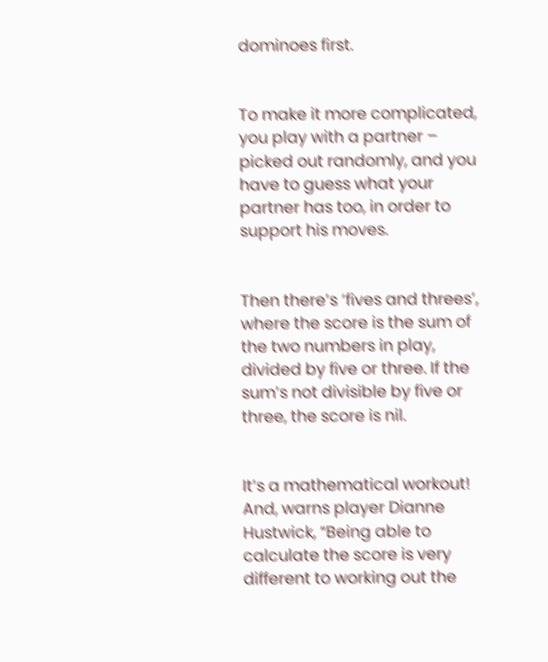dominoes first.


To make it more complicated, you play with a partner – picked out randomly, and you have to guess what your partner has too, in order to support his moves.


Then there’s ‘fives and threes’, where the score is the sum of the two numbers in play, divided by five or three. If the sum’s not divisible by five or three, the score is nil.


It’s a mathematical workout! And, warns player Dianne Hustwick, “Being able to calculate the score is very different to working out the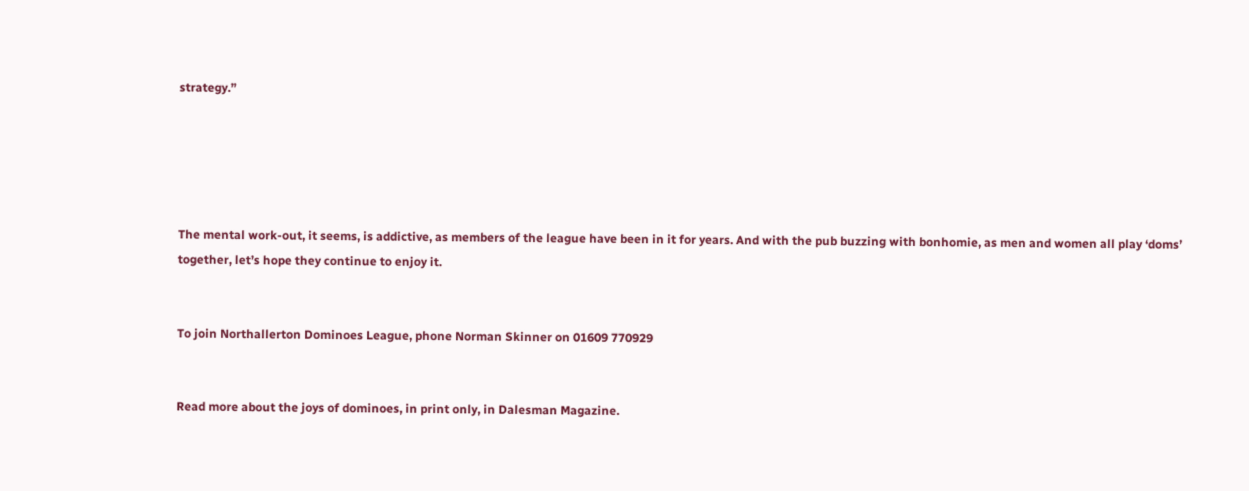strategy.”





The mental work-out, it seems, is addictive, as members of the league have been in it for years. And with the pub buzzing with bonhomie, as men and women all play ‘doms’ together, let’s hope they continue to enjoy it.


To join Northallerton Dominoes League, phone Norman Skinner on 01609 770929


Read more about the joys of dominoes, in print only, in Dalesman Magazine.